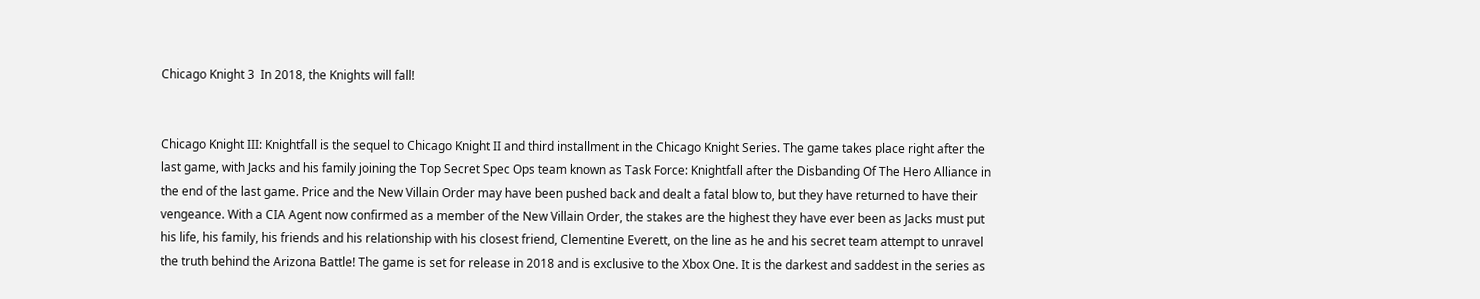Chicago Knight 3  In 2018, the Knights will fall!


Chicago Knight III: Knightfall is the sequel to Chicago Knight II and third installment in the Chicago Knight Series. The game takes place right after the last game, with Jacks and his family joining the Top Secret Spec Ops team known as Task Force: Knightfall after the Disbanding Of The Hero Alliance in the end of the last game. Price and the New Villain Order may have been pushed back and dealt a fatal blow to, but they have returned to have their vengeance. With a CIA Agent now confirmed as a member of the New Villain Order, the stakes are the highest they have ever been as Jacks must put his life, his family, his friends and his relationship with his closest friend, Clementine Everett, on the line as he and his secret team attempt to unravel the truth behind the Arizona Battle! The game is set for release in 2018 and is exclusive to the Xbox One. It is the darkest and saddest in the series as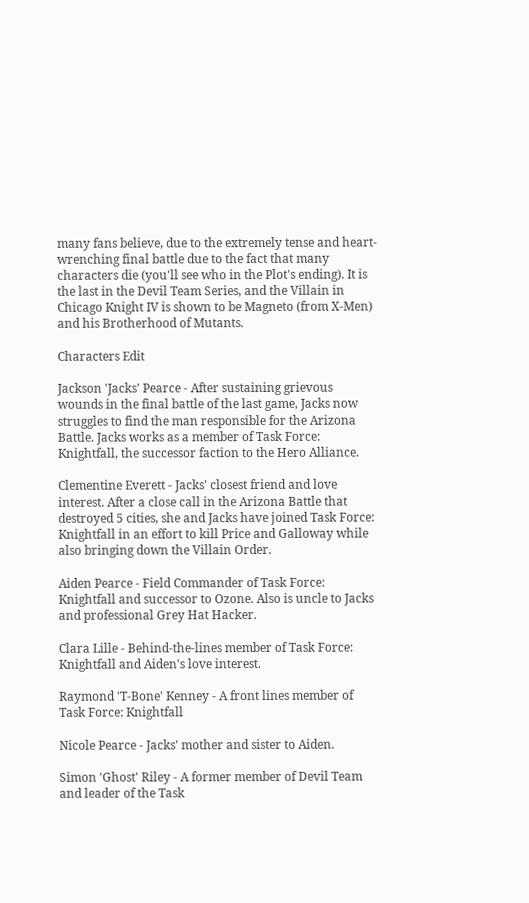many fans believe, due to the extremely tense and heart-wrenching final battle due to the fact that many characters die (you'll see who in the Plot's ending). It is the last in the Devil Team Series, and the Villain in Chicago Knight IV is shown to be Magneto (from X-Men) and his Brotherhood of Mutants.

Characters Edit

Jackson 'Jacks' Pearce - After sustaining grievous wounds in the final battle of the last game, Jacks now struggles to find the man responsible for the Arizona Battle. Jacks works as a member of Task Force: Knightfall, the successor faction to the Hero Alliance.

Clementine Everett - Jacks' closest friend and love interest. After a close call in the Arizona Battle that destroyed 5 cities, she and Jacks have joined Task Force: Knightfall in an effort to kill Price and Galloway while also bringing down the Villain Order.

Aiden Pearce - Field Commander of Task Force: Knightfall and successor to Ozone. Also is uncle to Jacks and professional Grey Hat Hacker.

Clara Lille - Behind-the-lines member of Task Force: Knightfall and Aiden's love interest.

Raymond 'T-Bone' Kenney - A front lines member of Task Force: Knightfall

Nicole Pearce - Jacks' mother and sister to Aiden.

Simon 'Ghost' Riley - A former member of Devil Team and leader of the Task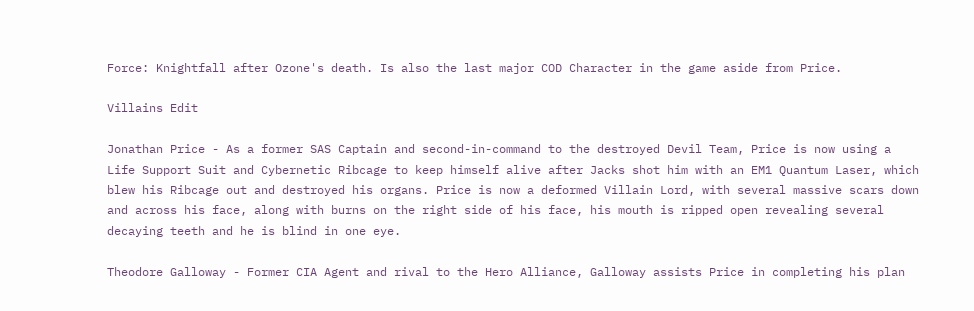Force: Knightfall after Ozone's death. Is also the last major COD Character in the game aside from Price.

Villains Edit

Jonathan Price - As a former SAS Captain and second-in-command to the destroyed Devil Team, Price is now using a Life Support Suit and Cybernetic Ribcage to keep himself alive after Jacks shot him with an EM1 Quantum Laser, which blew his Ribcage out and destroyed his organs. Price is now a deformed Villain Lord, with several massive scars down and across his face, along with burns on the right side of his face, his mouth is ripped open revealing several decaying teeth and he is blind in one eye.

Theodore Galloway - Former CIA Agent and rival to the Hero Alliance, Galloway assists Price in completing his plan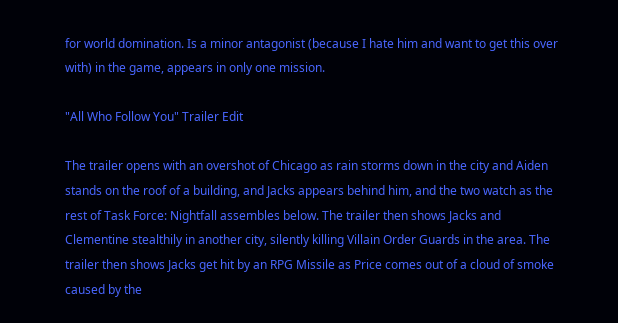for world domination. Is a minor antagonist (because I hate him and want to get this over with) in the game, appears in only one mission.

"All Who Follow You" Trailer Edit

The trailer opens with an overshot of Chicago as rain storms down in the city and Aiden stands on the roof of a building, and Jacks appears behind him, and the two watch as the rest of Task Force: Nightfall assembles below. The trailer then shows Jacks and Clementine stealthily in another city, silently killing Villain Order Guards in the area. The trailer then shows Jacks get hit by an RPG Missile as Price comes out of a cloud of smoke caused by the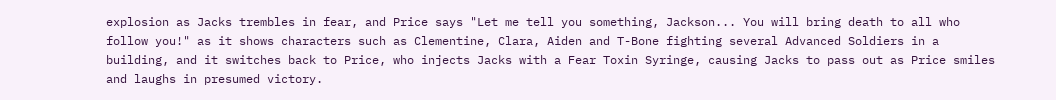explosion as Jacks trembles in fear, and Price says "Let me tell you something, Jackson... You will bring death to all who follow you!" as it shows characters such as Clementine, Clara, Aiden and T-Bone fighting several Advanced Soldiers in a building, and it switches back to Price, who injects Jacks with a Fear Toxin Syringe, causing Jacks to pass out as Price smiles and laughs in presumed victory.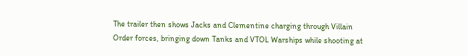The trailer then shows Jacks and Clementine charging through Villain Order forces, bringing down Tanks and VTOL Warships while shooting at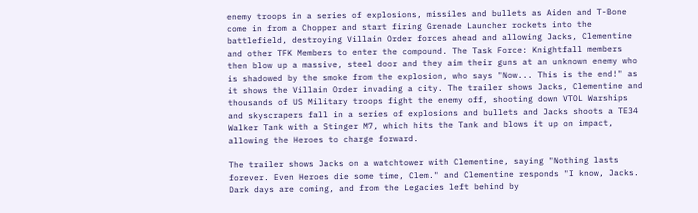enemy troops in a series of explosions, missiles and bullets as Aiden and T-Bone come in from a Chopper and start firing Grenade Launcher rockets into the battlefield, destroying Villain Order forces ahead and allowing Jacks, Clementine and other TFK Members to enter the compound. The Task Force: Knightfall members then blow up a massive, steel door and they aim their guns at an unknown enemy who is shadowed by the smoke from the explosion, who says "Now... This is the end!" as it shows the Villain Order invading a city. The trailer shows Jacks, Clementine and thousands of US Military troops fight the enemy off, shooting down VTOL Warships and skyscrapers fall in a series of explosions and bullets and Jacks shoots a TE34 Walker Tank with a Stinger M7, which hits the Tank and blows it up on impact, allowing the Heroes to charge forward.

The trailer shows Jacks on a watchtower with Clementine, saying "Nothing lasts forever. Even Heroes die some time, Clem." and Clementine responds "I know, Jacks. Dark days are coming, and from the Legacies left behind by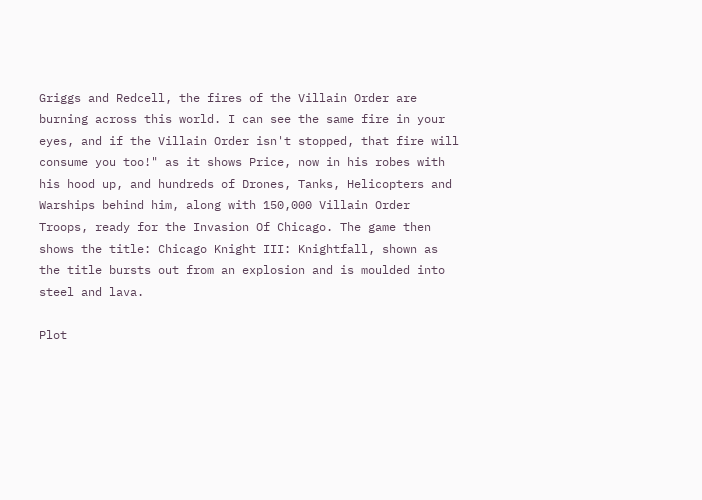Griggs and Redcell, the fires of the Villain Order are burning across this world. I can see the same fire in your eyes, and if the Villain Order isn't stopped, that fire will consume you too!" as it shows Price, now in his robes with his hood up, and hundreds of Drones, Tanks, Helicopters and Warships behind him, along with 150,000 Villain Order Troops, ready for the Invasion Of Chicago. The game then shows the title: Chicago Knight III: Knightfall, shown as the title bursts out from an explosion and is moulded into steel and lava.

Plot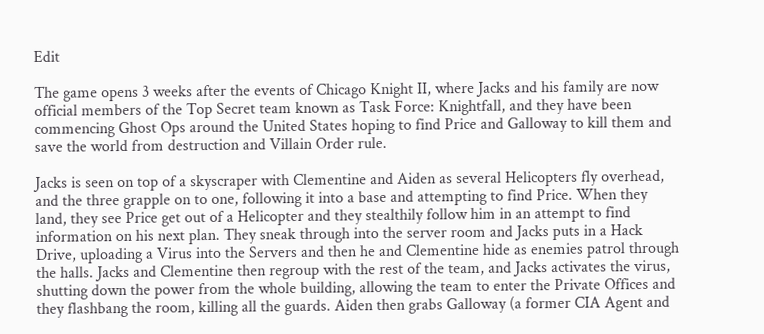Edit

The game opens 3 weeks after the events of Chicago Knight II, where Jacks and his family are now official members of the Top Secret team known as Task Force: Knightfall, and they have been commencing Ghost Ops around the United States hoping to find Price and Galloway to kill them and save the world from destruction and Villain Order rule.

Jacks is seen on top of a skyscraper with Clementine and Aiden as several Helicopters fly overhead, and the three grapple on to one, following it into a base and attempting to find Price. When they land, they see Price get out of a Helicopter and they stealthily follow him in an attempt to find information on his next plan. They sneak through into the server room and Jacks puts in a Hack Drive, uploading a Virus into the Servers and then he and Clementine hide as enemies patrol through the halls. Jacks and Clementine then regroup with the rest of the team, and Jacks activates the virus, shutting down the power from the whole building, allowing the team to enter the Private Offices and they flashbang the room, killing all the guards. Aiden then grabs Galloway (a former CIA Agent and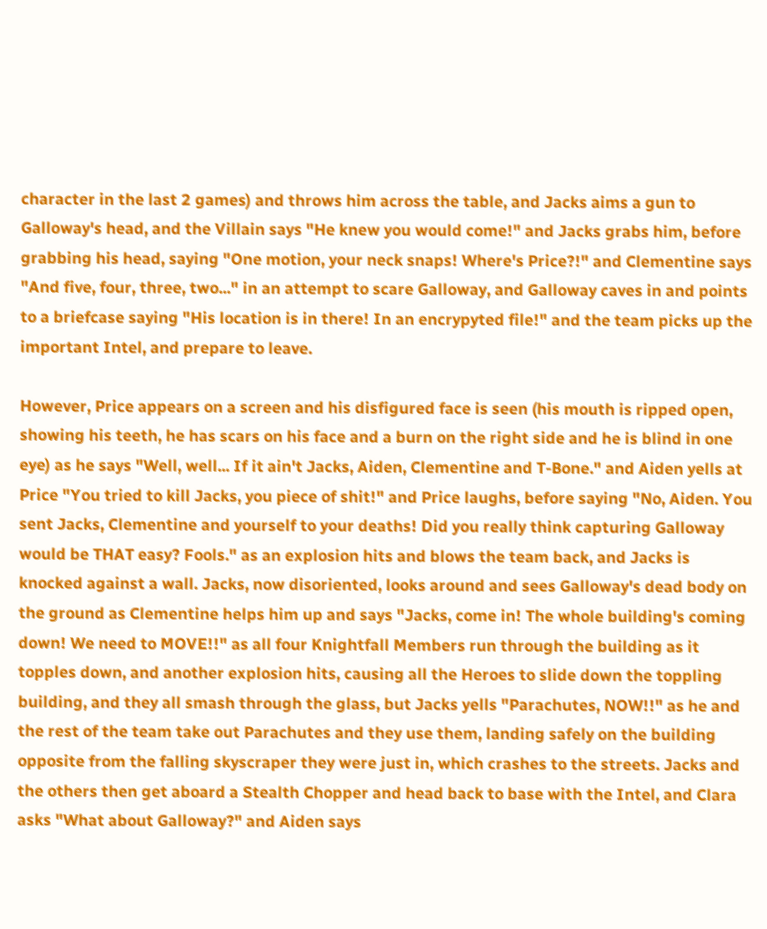character in the last 2 games) and throws him across the table, and Jacks aims a gun to Galloway's head, and the Villain says "He knew you would come!" and Jacks grabs him, before grabbing his head, saying "One motion, your neck snaps! Where's Price?!" and Clementine says "And five, four, three, two..." in an attempt to scare Galloway, and Galloway caves in and points to a briefcase saying "His location is in there! In an encrypyted file!" and the team picks up the important Intel, and prepare to leave.

However, Price appears on a screen and his disfigured face is seen (his mouth is ripped open, showing his teeth, he has scars on his face and a burn on the right side and he is blind in one eye) as he says "Well, well... If it ain't Jacks, Aiden, Clementine and T-Bone." and Aiden yells at Price "You tried to kill Jacks, you piece of shit!" and Price laughs, before saying "No, Aiden. You sent Jacks, Clementine and yourself to your deaths! Did you really think capturing Galloway would be THAT easy? Fools." as an explosion hits and blows the team back, and Jacks is knocked against a wall. Jacks, now disoriented, looks around and sees Galloway's dead body on the ground as Clementine helps him up and says "Jacks, come in! The whole building's coming down! We need to MOVE!!" as all four Knightfall Members run through the building as it topples down, and another explosion hits, causing all the Heroes to slide down the toppling building, and they all smash through the glass, but Jacks yells "Parachutes, NOW!!" as he and the rest of the team take out Parachutes and they use them, landing safely on the building opposite from the falling skyscraper they were just in, which crashes to the streets. Jacks and the others then get aboard a Stealth Chopper and head back to base with the Intel, and Clara asks "What about Galloway?" and Aiden says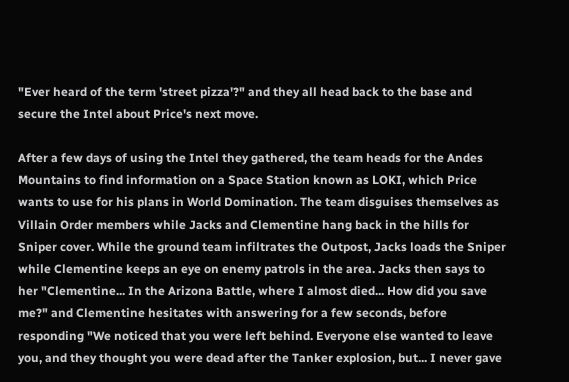"Ever heard of the term 'street pizza'?" and they all head back to the base and secure the Intel about Price's next move.

After a few days of using the Intel they gathered, the team heads for the Andes Mountains to find information on a Space Station known as LOKI, which Price wants to use for his plans in World Domination. The team disguises themselves as Villain Order members while Jacks and Clementine hang back in the hills for Sniper cover. While the ground team infiltrates the Outpost, Jacks loads the Sniper while Clementine keeps an eye on enemy patrols in the area. Jacks then says to her "Clementine... In the Arizona Battle, where I almost died... How did you save me?" and Clementine hesitates with answering for a few seconds, before responding "We noticed that you were left behind. Everyone else wanted to leave you, and they thought you were dead after the Tanker explosion, but... I never gave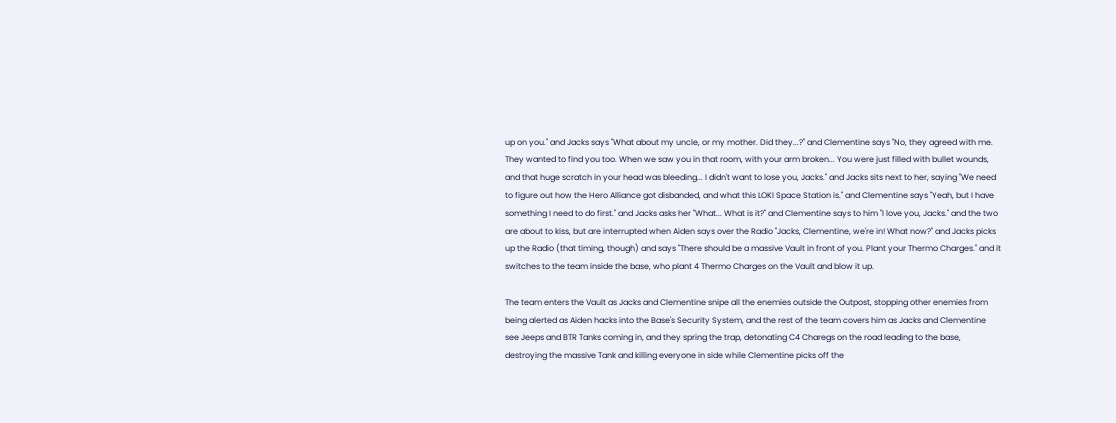up on you." and Jacks says "What about my uncle, or my mother. Did they...?" and Clementine says "No, they agreed with me. They wanted to find you too. When we saw you in that room, with your arm broken... You were just filled with bullet wounds, and that huge scratch in your head was bleeding... I didn't want to lose you, Jacks." and Jacks sits next to her, saying "We need to figure out how the Hero Alliance got disbanded, and what this LOKI Space Station is." and Clementine says "Yeah, but I have something I need to do first." and Jacks asks her "What... What is it?" and Clementine says to him "I love you, Jacks." and the two are about to kiss, but are interrupted when Aiden says over the Radio "Jacks, Clementine, we're in! What now?" and Jacks picks up the Radio (that timing, though) and says "There should be a massive Vault in front of you. Plant your Thermo Charges." and it switches to the team inside the base, who plant 4 Thermo Charges on the Vault and blow it up.

The team enters the Vault as Jacks and Clementine snipe all the enemies outside the Outpost, stopping other enemies from being alerted as Aiden hacks into the Base's Security System, and the rest of the team covers him as Jacks and Clementine see Jeeps and BTR Tanks coming in, and they spring the trap, detonating C4 Charegs on the road leading to the base, destroying the massive Tank and killing everyone in side while Clementine picks off the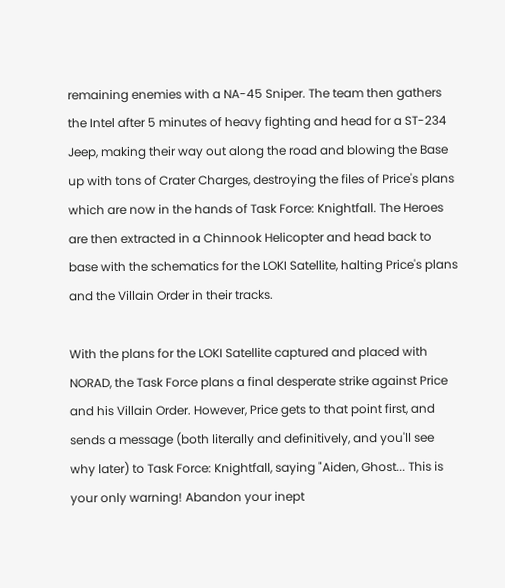remaining enemies with a NA-45 Sniper. The team then gathers the Intel after 5 minutes of heavy fighting and head for a ST-234 Jeep, making their way out along the road and blowing the Base up with tons of Crater Charges, destroying the files of Price's plans which are now in the hands of Task Force: Knightfall. The Heroes are then extracted in a Chinnook Helicopter and head back to base with the schematics for the LOKI Satellite, halting Price's plans and the Villain Order in their tracks.

With the plans for the LOKI Satellite captured and placed with NORAD, the Task Force plans a final desperate strike against Price and his Villain Order. However, Price gets to that point first, and sends a message (both literally and definitively, and you'll see why later) to Task Force: Knightfall, saying "Aiden, Ghost... This is your only warning! Abandon your inept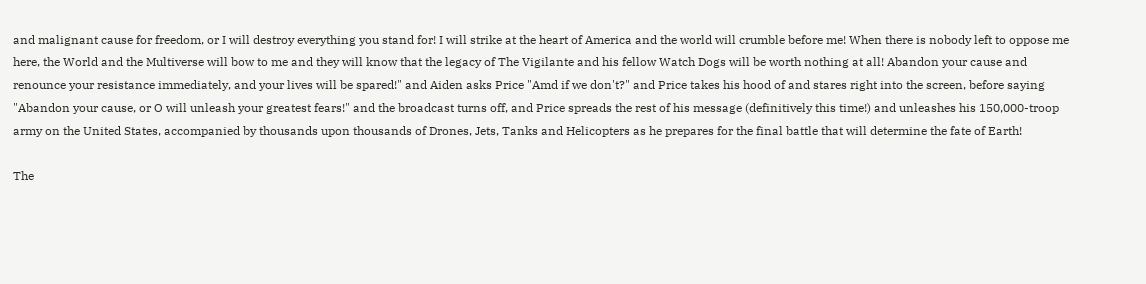and malignant cause for freedom, or I will destroy everything you stand for! I will strike at the heart of America and the world will crumble before me! When there is nobody left to oppose me here, the World and the Multiverse will bow to me and they will know that the legacy of The Vigilante and his fellow Watch Dogs will be worth nothing at all! Abandon your cause and renounce your resistance immediately, and your lives will be spared!" and Aiden asks Price "Amd if we don't?" and Price takes his hood of and stares right into the screen, before saying "Abandon your cause, or O will unleash your greatest fears!" and the broadcast turns off, and Price spreads the rest of his message (definitively this time!) and unleashes his 150,000-troop army on the United States, accompanied by thousands upon thousands of Drones, Jets, Tanks and Helicopters as he prepares for the final battle that will determine the fate of Earth!

The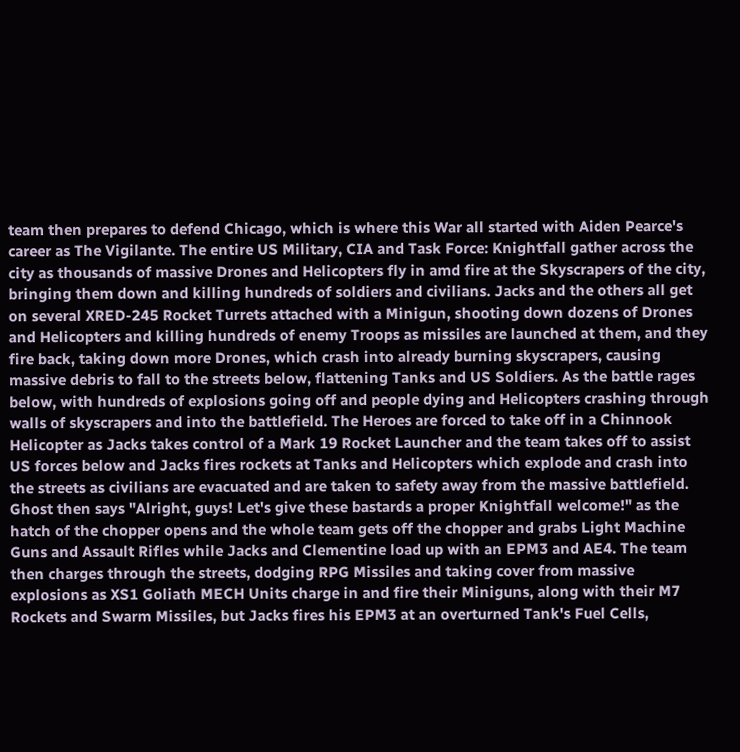team then prepares to defend Chicago, which is where this War all started with Aiden Pearce's career as The Vigilante. The entire US Military, CIA and Task Force: Knightfall gather across the city as thousands of massive Drones and Helicopters fly in amd fire at the Skyscrapers of the city, bringing them down and killing hundreds of soldiers and civilians. Jacks and the others all get on several XRED-245 Rocket Turrets attached with a Minigun, shooting down dozens of Drones and Helicopters and killing hundreds of enemy Troops as missiles are launched at them, and they fire back, taking down more Drones, which crash into already burning skyscrapers, causing massive debris to fall to the streets below, flattening Tanks and US Soldiers. As the battle rages below, with hundreds of explosions going off and people dying and Helicopters crashing through walls of skyscrapers and into the battlefield. The Heroes are forced to take off in a Chinnook Helicopter as Jacks takes control of a Mark 19 Rocket Launcher and the team takes off to assist US forces below and Jacks fires rockets at Tanks and Helicopters which explode and crash into the streets as civilians are evacuated and are taken to safety away from the massive battlefield. Ghost then says "Alright, guys! Let's give these bastards a proper Knightfall welcome!" as the hatch of the chopper opens and the whole team gets off the chopper and grabs Light Machine Guns and Assault Rifles while Jacks and Clementine load up with an EPM3 and AE4. The team then charges through the streets, dodging RPG Missiles and taking cover from massive explosions as XS1 Goliath MECH Units charge in and fire their Miniguns, along with their M7 Rockets and Swarm Missiles, but Jacks fires his EPM3 at an overturned Tank's Fuel Cells,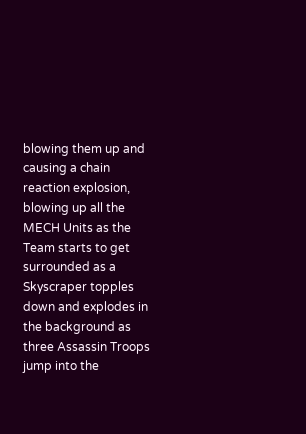blowing them up and causing a chain reaction explosion, blowing up all the MECH Units as the Team starts to get surrounded as a Skyscraper topples down and explodes in the background as three Assassin Troops jump into the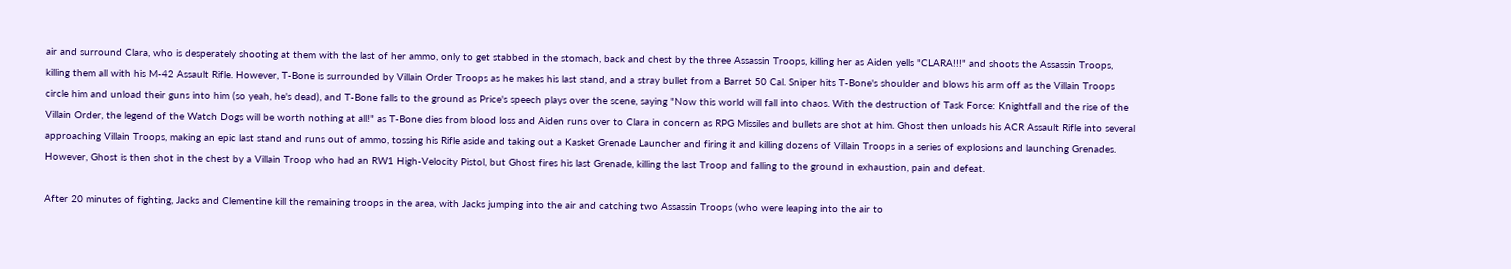air and surround Clara, who is desperately shooting at them with the last of her ammo, only to get stabbed in the stomach, back and chest by the three Assassin Troops, killing her as Aiden yells "CLARA!!!" and shoots the Assassin Troops, killing them all with his M-42 Assault Rifle. However, T-Bone is surrounded by Villain Order Troops as he makes his last stand, and a stray bullet from a Barret 50 Cal. Sniper hits T-Bone's shoulder and blows his arm off as the Villain Troops circle him and unload their guns into him (so yeah, he's dead), and T-Bone falls to the ground as Price's speech plays over the scene, saying "Now this world will fall into chaos. With the destruction of Task Force: Knightfall and the rise of the Villain Order, the legend of the Watch Dogs will be worth nothing at all!" as T-Bone dies from blood loss and Aiden runs over to Clara in concern as RPG Missiles and bullets are shot at him. Ghost then unloads his ACR Assault Rifle into several approaching Villain Troops, making an epic last stand and runs out of ammo, tossing his Rifle aside and taking out a Kasket Grenade Launcher and firing it and killing dozens of Villain Troops in a series of explosions and launching Grenades. However, Ghost is then shot in the chest by a Villain Troop who had an RW1 High-Velocity Pistol, but Ghost fires his last Grenade, killing the last Troop and falling to the ground in exhaustion, pain and defeat.

After 20 minutes of fighting, Jacks and Clementine kill the remaining troops in the area, with Jacks jumping into the air and catching two Assassin Troops (who were leaping into the air to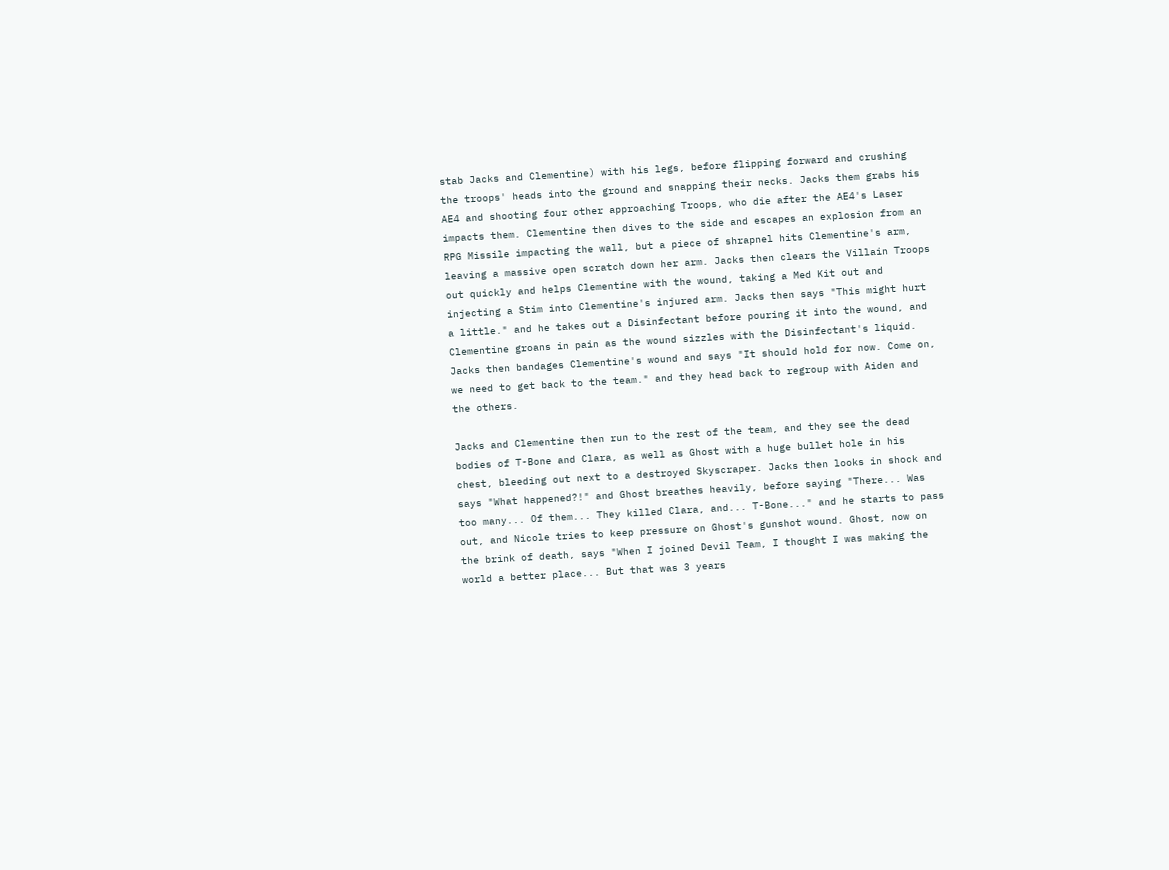stab Jacks and Clementine) with his legs, before flipping forward and crushing the troops' heads into the ground and snapping their necks. Jacks them grabs his AE4 and shooting four other approaching Troops, who die after the AE4's Laser impacts them. Clementine then dives to the side and escapes an explosion from an RPG Missile impacting the wall, but a piece of shrapnel hits Clementine's arm, leaving a massive open scratch down her arm. Jacks then clears the Villain Troops out quickly and helps Clementine with the wound, taking a Med Kit out and injecting a Stim into Clementine's injured arm. Jacks then says "This might hurt a little." and he takes out a Disinfectant before pouring it into the wound, and Clementine groans in pain as the wound sizzles with the Disinfectant's liquid. Jacks then bandages Clementine's wound and says "It should hold for now. Come on, we need to get back to the team." and they head back to regroup with Aiden and the others.

Jacks and Clementine then run to the rest of the team, and they see the dead bodies of T-Bone and Clara, as well as Ghost with a huge bullet hole in his chest, bleeding out next to a destroyed Skyscraper. Jacks then looks in shock and says "What happened?!" and Ghost breathes heavily, before saying "There... Was too many... Of them... They killed Clara, and... T-Bone..." and he starts to pass out, and Nicole tries to keep pressure on Ghost's gunshot wound. Ghost, now on the brink of death, says "When I joined Devil Team, I thought I was making the world a better place... But that was 3 years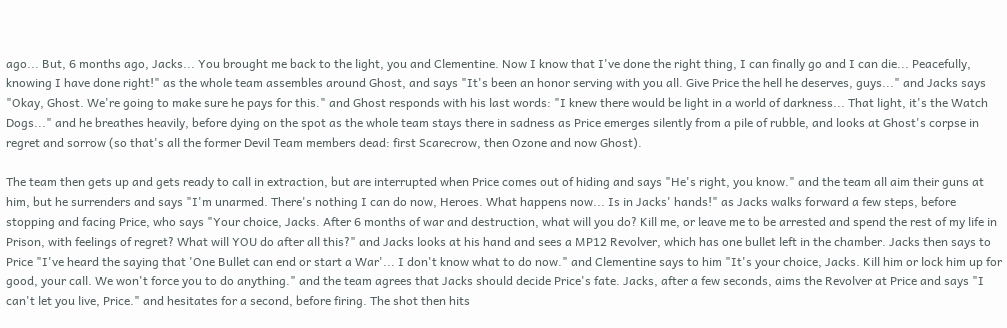ago... But, 6 months ago, Jacks... You brought me back to the light, you and Clementine. Now I know that I've done the right thing, I can finally go and I can die... Peacefully, knowing I have done right!" as the whole team assembles around Ghost, and says "It's been an honor serving with you all. Give Price the hell he deserves, guys..." and Jacks says "Okay, Ghost. We're going to make sure he pays for this." and Ghost responds with his last words: "I knew there would be light in a world of darkness... That light, it's the Watch Dogs..." and he breathes heavily, before dying on the spot as the whole team stays there in sadness as Price emerges silently from a pile of rubble, and looks at Ghost's corpse in regret and sorrow (so that's all the former Devil Team members dead: first Scarecrow, then Ozone and now Ghost).

The team then gets up and gets ready to call in extraction, but are interrupted when Price comes out of hiding and says "He's right, you know." and the team all aim their guns at him, but he surrenders and says "I'm unarmed. There's nothing I can do now, Heroes. What happens now... Is in Jacks' hands!" as Jacks walks forward a few steps, before stopping and facing Price, who says "Your choice, Jacks. After 6 months of war and destruction, what will you do? Kill me, or leave me to be arrested and spend the rest of my life in Prison, with feelings of regret? What will YOU do after all this?" and Jacks looks at his hand and sees a MP12 Revolver, which has one bullet left in the chamber. Jacks then says to Price "I've heard the saying that 'One Bullet can end or start a War'... I don't know what to do now." and Clementine says to him "It's your choice, Jacks. Kill him or lock him up for good, your call. We won't force you to do anything." and the team agrees that Jacks should decide Price's fate. Jacks, after a few seconds, aims the Revolver at Price and says "I can't let you live, Price." and hesitates for a second, before firing. The shot then hits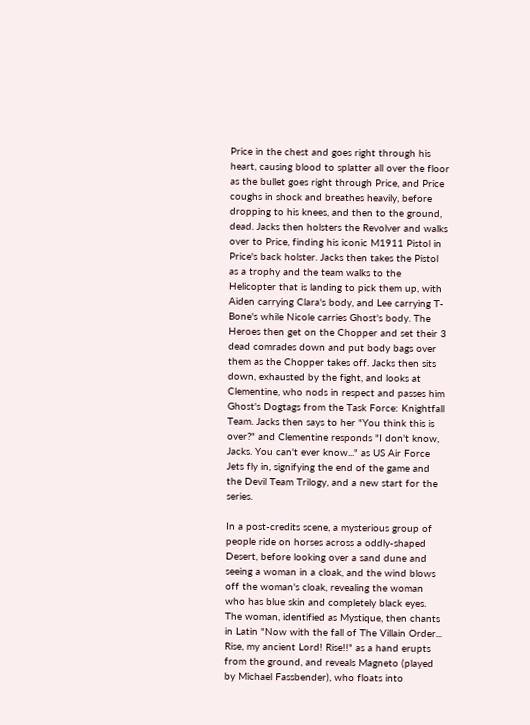Price in the chest and goes right through his heart, causing blood to splatter all over the floor as the bullet goes right through Price, and Price coughs in shock and breathes heavily, before dropping to his knees, and then to the ground, dead. Jacks then holsters the Revolver and walks over to Price, finding his iconic M1911 Pistol in Price's back holster. Jacks then takes the Pistol as a trophy and the team walks to the Helicopter that is landing to pick them up, with Aiden carrying Clara's body, and Lee carrying T-Bone's while Nicole carries Ghost's body. The Heroes then get on the Chopper and set their 3 dead comrades down and put body bags over them as the Chopper takes off. Jacks then sits down, exhausted by the fight, and looks at Clementine, who nods in respect and passes him Ghost's Dogtags from the Task Force: Knightfall Team. Jacks then says to her "You think this is over?" and Clementine responds "I don't know, Jacks. You can't ever know..." as US Air Force Jets fly in, signifying the end of the game and the Devil Team Trilogy, and a new start for the series.

In a post-credits scene, a mysterious group of people ride on horses across a oddly-shaped Desert, before looking over a sand dune and seeing a woman in a cloak, and the wind blows off the woman's cloak, revealing the woman who has blue skin and completely black eyes. The woman, identified as Mystique, then chants in Latin "Now with the fall of The Villain Order... Rise, my ancient Lord! Rise!!" as a hand erupts from the ground, and reveals Magneto (played by Michael Fassbender), who floats into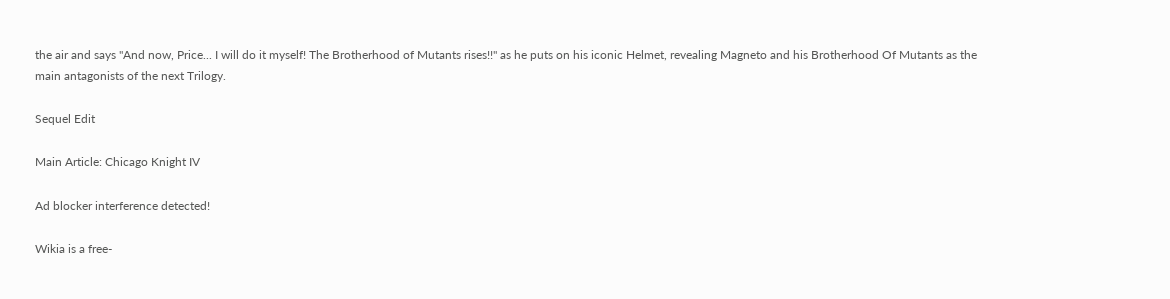the air and says "And now, Price... I will do it myself! The Brotherhood of Mutants rises!!" as he puts on his iconic Helmet, revealing Magneto and his Brotherhood Of Mutants as the main antagonists of the next Trilogy.

Sequel Edit

Main Article: Chicago Knight IV

Ad blocker interference detected!

Wikia is a free-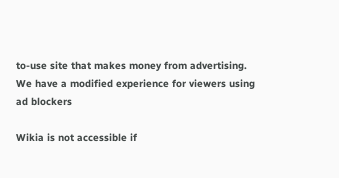to-use site that makes money from advertising. We have a modified experience for viewers using ad blockers

Wikia is not accessible if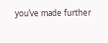you’ve made further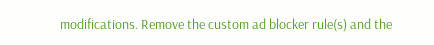modifications. Remove the custom ad blocker rule(s) and the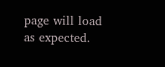page will load as expected.